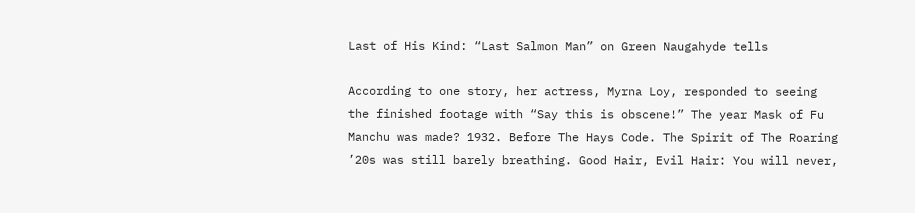Last of His Kind: “Last Salmon Man” on Green Naugahyde tells

According to one story, her actress, Myrna Loy, responded to seeing the finished footage with “Say this is obscene!” The year Mask of Fu Manchu was made? 1932. Before The Hays Code. The Spirit of The Roaring ’20s was still barely breathing. Good Hair, Evil Hair: You will never,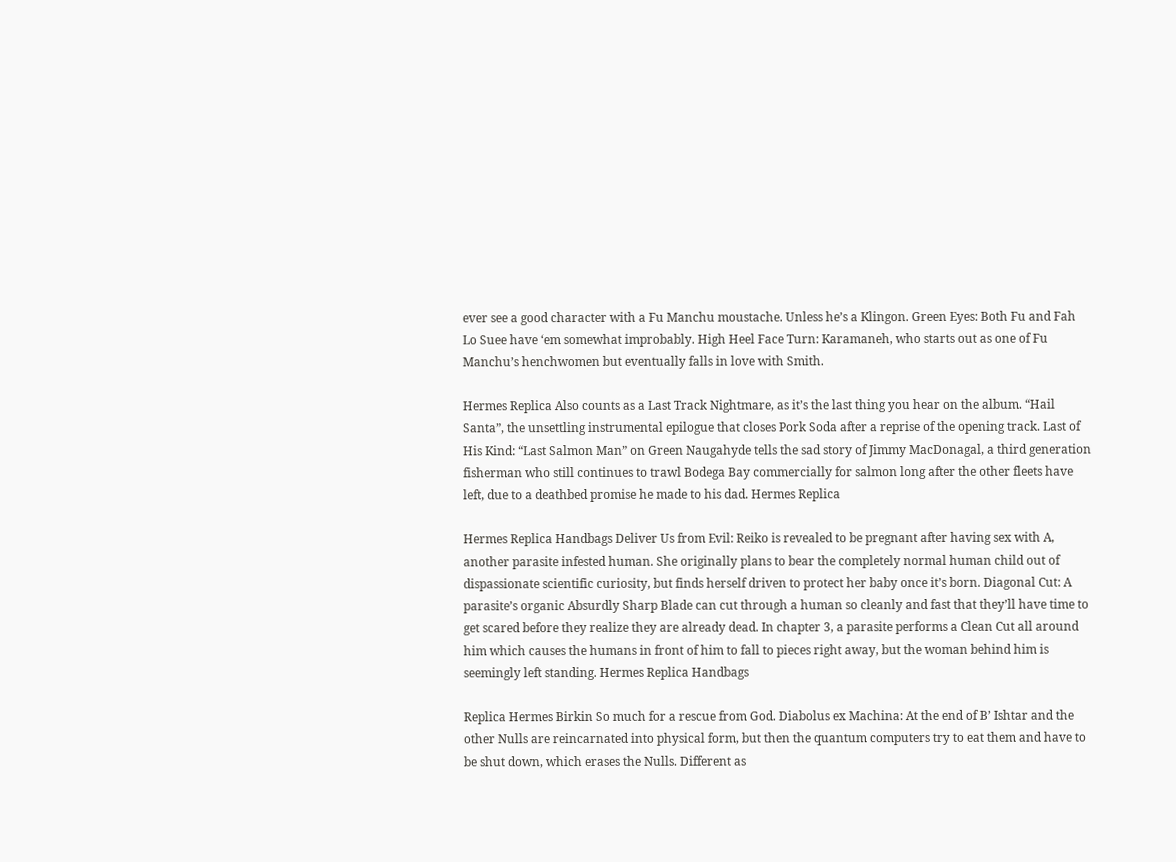ever see a good character with a Fu Manchu moustache. Unless he’s a Klingon. Green Eyes: Both Fu and Fah Lo Suee have ‘em somewhat improbably. High Heel Face Turn: Karamaneh, who starts out as one of Fu Manchu’s henchwomen but eventually falls in love with Smith.

Hermes Replica Also counts as a Last Track Nightmare, as it’s the last thing you hear on the album. “Hail Santa”, the unsettling instrumental epilogue that closes Pork Soda after a reprise of the opening track. Last of His Kind: “Last Salmon Man” on Green Naugahyde tells the sad story of Jimmy MacDonagal, a third generation fisherman who still continues to trawl Bodega Bay commercially for salmon long after the other fleets have left, due to a deathbed promise he made to his dad. Hermes Replica

Hermes Replica Handbags Deliver Us from Evil: Reiko is revealed to be pregnant after having sex with A, another parasite infested human. She originally plans to bear the completely normal human child out of dispassionate scientific curiosity, but finds herself driven to protect her baby once it’s born. Diagonal Cut: A parasite’s organic Absurdly Sharp Blade can cut through a human so cleanly and fast that they’ll have time to get scared before they realize they are already dead. In chapter 3, a parasite performs a Clean Cut all around him which causes the humans in front of him to fall to pieces right away, but the woman behind him is seemingly left standing. Hermes Replica Handbags

Replica Hermes Birkin So much for a rescue from God. Diabolus ex Machina: At the end of B’ Ishtar and the other Nulls are reincarnated into physical form, but then the quantum computers try to eat them and have to be shut down, which erases the Nulls. Different as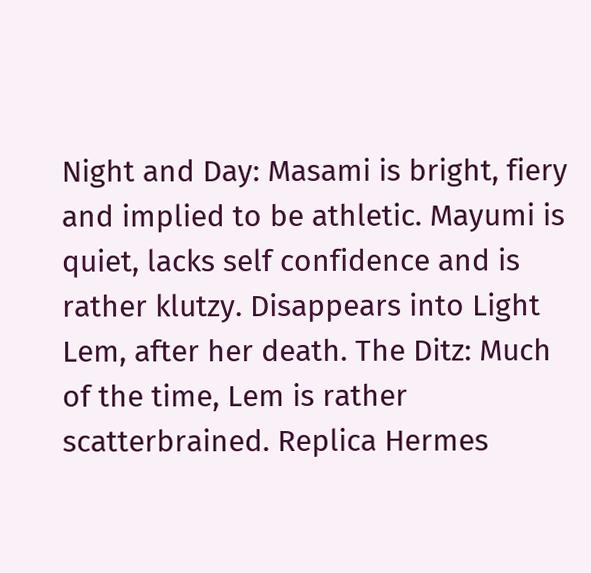Night and Day: Masami is bright, fiery and implied to be athletic. Mayumi is quiet, lacks self confidence and is rather klutzy. Disappears into Light Lem, after her death. The Ditz: Much of the time, Lem is rather scatterbrained. Replica Hermes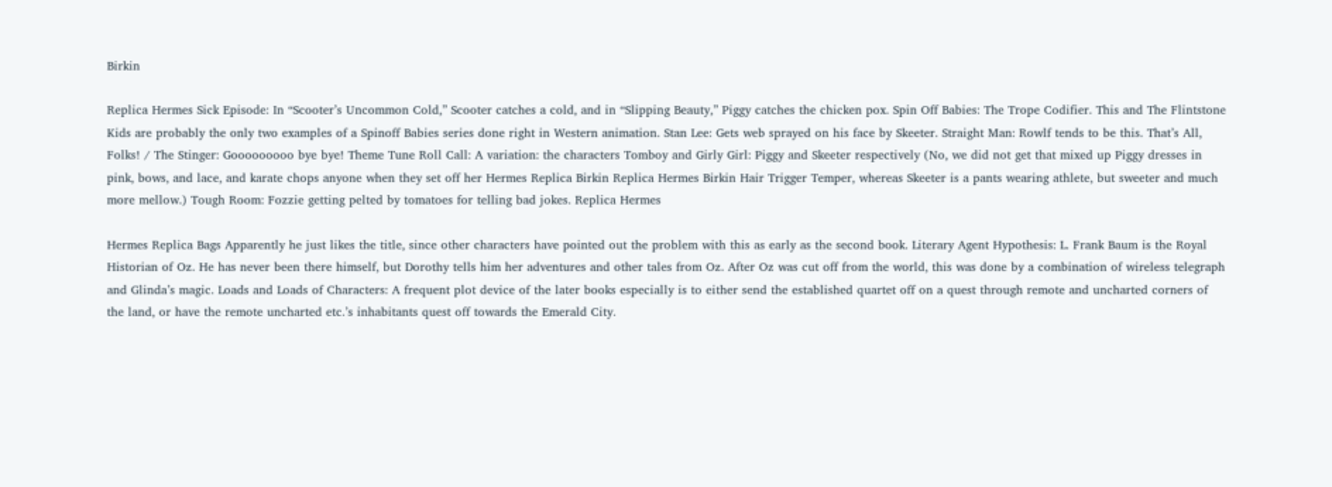Birkin

Replica Hermes Sick Episode: In “Scooter’s Uncommon Cold,” Scooter catches a cold, and in “Slipping Beauty,” Piggy catches the chicken pox. Spin Off Babies: The Trope Codifier. This and The Flintstone Kids are probably the only two examples of a Spinoff Babies series done right in Western animation. Stan Lee: Gets web sprayed on his face by Skeeter. Straight Man: Rowlf tends to be this. That’s All, Folks! / The Stinger: Gooooooooo bye bye! Theme Tune Roll Call: A variation: the characters Tomboy and Girly Girl: Piggy and Skeeter respectively (No, we did not get that mixed up Piggy dresses in pink, bows, and lace, and karate chops anyone when they set off her Hermes Replica Birkin Replica Hermes Birkin Hair Trigger Temper, whereas Skeeter is a pants wearing athlete, but sweeter and much more mellow.) Tough Room: Fozzie getting pelted by tomatoes for telling bad jokes. Replica Hermes

Hermes Replica Bags Apparently he just likes the title, since other characters have pointed out the problem with this as early as the second book. Literary Agent Hypothesis: L. Frank Baum is the Royal Historian of Oz. He has never been there himself, but Dorothy tells him her adventures and other tales from Oz. After Oz was cut off from the world, this was done by a combination of wireless telegraph and Glinda’s magic. Loads and Loads of Characters: A frequent plot device of the later books especially is to either send the established quartet off on a quest through remote and uncharted corners of the land, or have the remote uncharted etc.’s inhabitants quest off towards the Emerald City.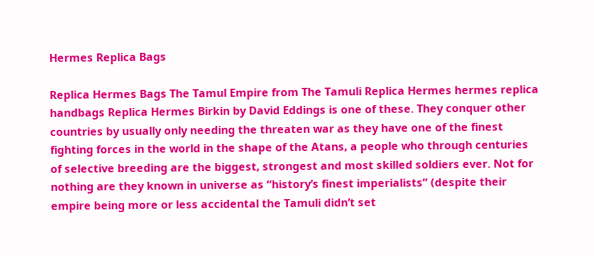Hermes Replica Bags

Replica Hermes Bags The Tamul Empire from The Tamuli Replica Hermes hermes replica handbags Replica Hermes Birkin by David Eddings is one of these. They conquer other countries by usually only needing the threaten war as they have one of the finest fighting forces in the world in the shape of the Atans, a people who through centuries of selective breeding are the biggest, strongest and most skilled soldiers ever. Not for nothing are they known in universe as “history’s finest imperialists” (despite their empire being more or less accidental the Tamuli didn’t set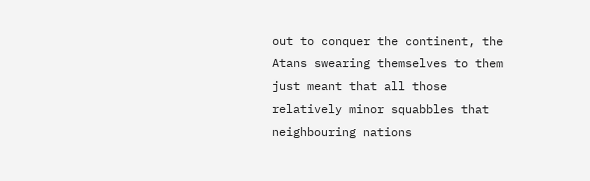out to conquer the continent, the Atans swearing themselves to them just meant that all those relatively minor squabbles that neighbouring nations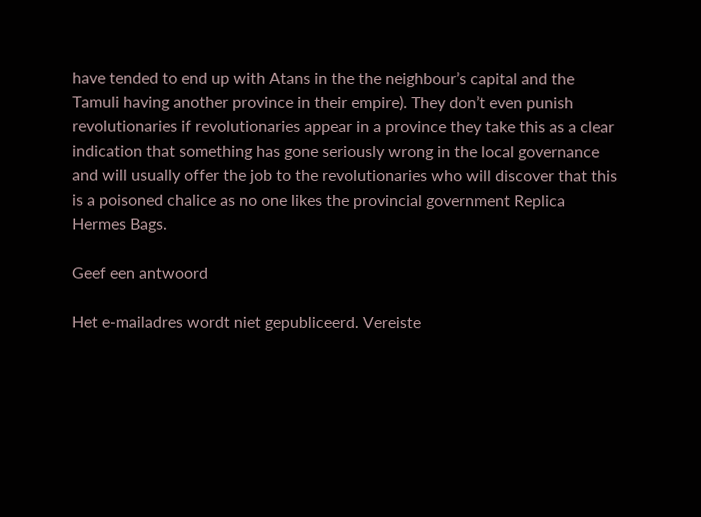have tended to end up with Atans in the the neighbour’s capital and the Tamuli having another province in their empire). They don’t even punish revolutionaries if revolutionaries appear in a province they take this as a clear indication that something has gone seriously wrong in the local governance and will usually offer the job to the revolutionaries who will discover that this is a poisoned chalice as no one likes the provincial government Replica Hermes Bags.

Geef een antwoord

Het e-mailadres wordt niet gepubliceerd. Vereiste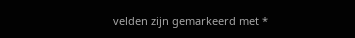velden zijn gemarkeerd met *